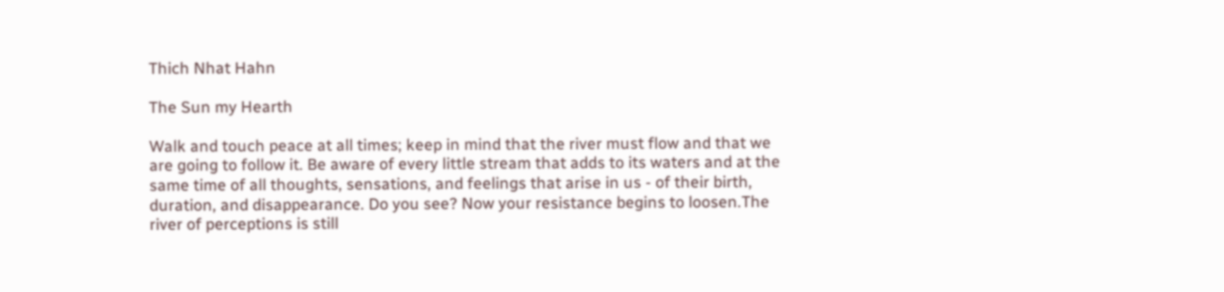Thich Nhat Hahn

The Sun my Hearth

Walk and touch peace at all times; keep in mind that the river must flow and that we are going to follow it. Be aware of every little stream that adds to its waters and at the same time of all thoughts, sensations, and feelings that arise in us - of their birth, duration, and disappearance. Do you see? Now your resistance begins to loosen.The river of perceptions is still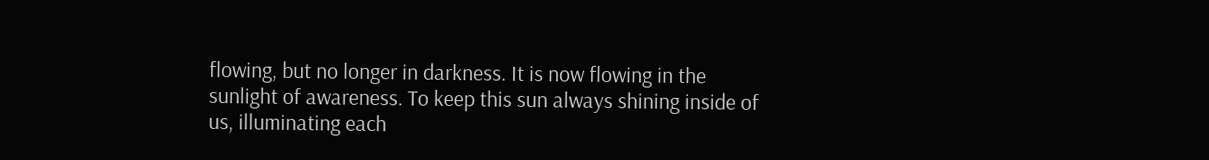flowing, but no longer in darkness. It is now flowing in the sunlight of awareness. To keep this sun always shining inside of us, illuminating each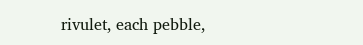rivulet, each pebble,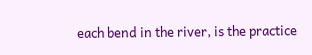each bend in the river, is the practice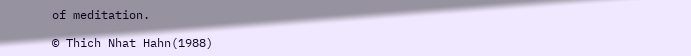of meditation.

© Thich Nhat Hahn(1988)